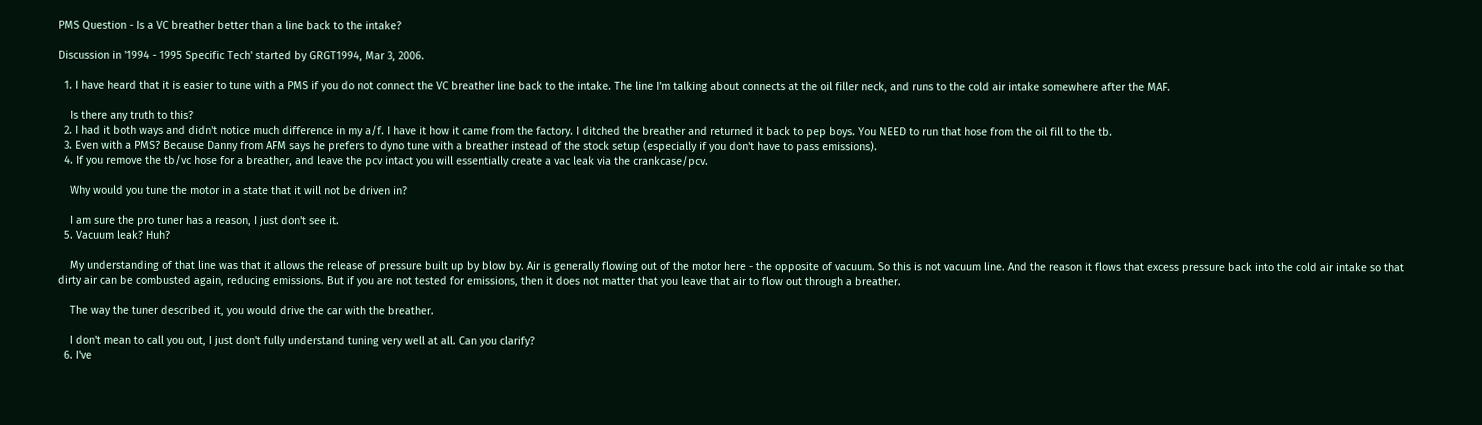PMS Question - Is a VC breather better than a line back to the intake?

Discussion in '1994 - 1995 Specific Tech' started by GRGT1994, Mar 3, 2006.

  1. I have heard that it is easier to tune with a PMS if you do not connect the VC breather line back to the intake. The line I'm talking about connects at the oil filler neck, and runs to the cold air intake somewhere after the MAF.

    Is there any truth to this?
  2. I had it both ways and didn't notice much difference in my a/f. I have it how it came from the factory. I ditched the breather and returned it back to pep boys. You NEED to run that hose from the oil fill to the tb.
  3. Even with a PMS? Because Danny from AFM says he prefers to dyno tune with a breather instead of the stock setup (especially if you don't have to pass emissions).
  4. If you remove the tb/vc hose for a breather, and leave the pcv intact you will essentially create a vac leak via the crankcase/pcv.

    Why would you tune the motor in a state that it will not be driven in?

    I am sure the pro tuner has a reason, I just don't see it.
  5. Vacuum leak? Huh?

    My understanding of that line was that it allows the release of pressure built up by blow by. Air is generally flowing out of the motor here - the opposite of vacuum. So this is not vacuum line. And the reason it flows that excess pressure back into the cold air intake so that dirty air can be combusted again, reducing emissions. But if you are not tested for emissions, then it does not matter that you leave that air to flow out through a breather.

    The way the tuner described it, you would drive the car with the breather.

    I don't mean to call you out, I just don't fully understand tuning very well at all. Can you clarify?
  6. I've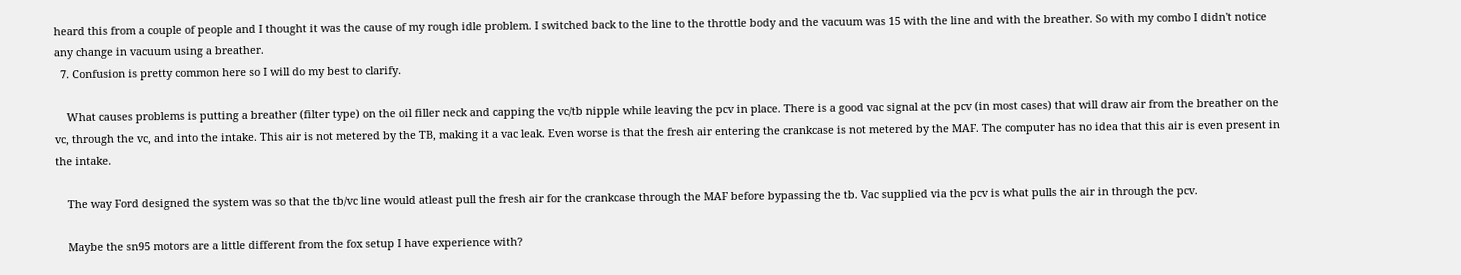heard this from a couple of people and I thought it was the cause of my rough idle problem. I switched back to the line to the throttle body and the vacuum was 15 with the line and with the breather. So with my combo I didn't notice any change in vacuum using a breather.
  7. Confusion is pretty common here so I will do my best to clarify.

    What causes problems is putting a breather (filter type) on the oil filler neck and capping the vc/tb nipple while leaving the pcv in place. There is a good vac signal at the pcv (in most cases) that will draw air from the breather on the vc, through the vc, and into the intake. This air is not metered by the TB, making it a vac leak. Even worse is that the fresh air entering the crankcase is not metered by the MAF. The computer has no idea that this air is even present in the intake.

    The way Ford designed the system was so that the tb/vc line would atleast pull the fresh air for the crankcase through the MAF before bypassing the tb. Vac supplied via the pcv is what pulls the air in through the pcv.

    Maybe the sn95 motors are a little different from the fox setup I have experience with?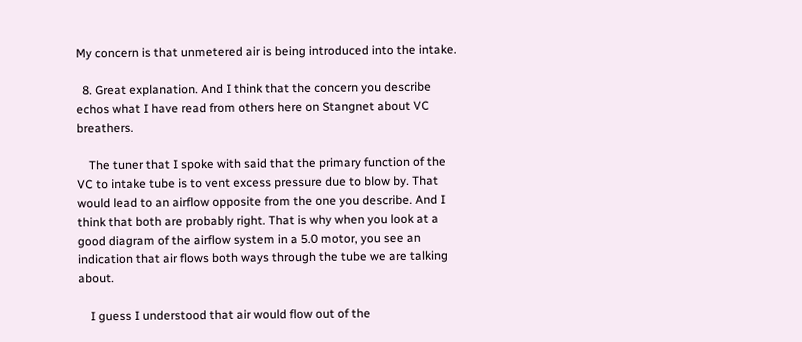My concern is that unmetered air is being introduced into the intake.

  8. Great explanation. And I think that the concern you describe echos what I have read from others here on Stangnet about VC breathers.

    The tuner that I spoke with said that the primary function of the VC to intake tube is to vent excess pressure due to blow by. That would lead to an airflow opposite from the one you describe. And I think that both are probably right. That is why when you look at a good diagram of the airflow system in a 5.0 motor, you see an indication that air flows both ways through the tube we are talking about.

    I guess I understood that air would flow out of the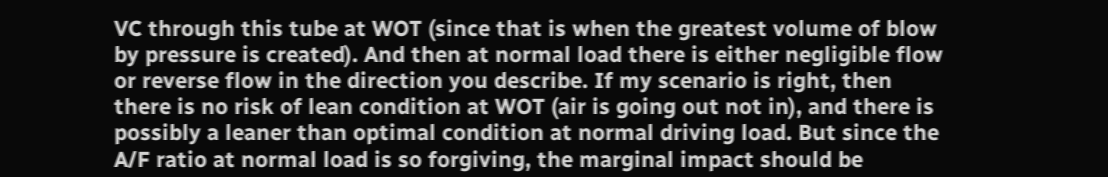VC through this tube at WOT (since that is when the greatest volume of blow by pressure is created). And then at normal load there is either negligible flow or reverse flow in the direction you describe. If my scenario is right, then there is no risk of lean condition at WOT (air is going out not in), and there is possibly a leaner than optimal condition at normal driving load. But since the A/F ratio at normal load is so forgiving, the marginal impact should be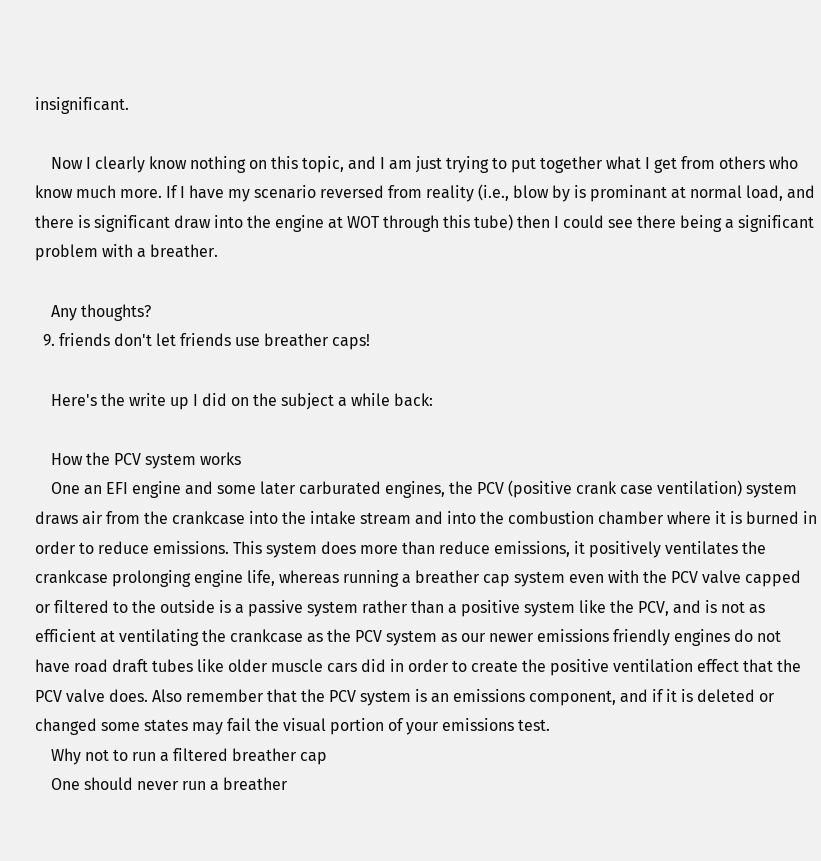insignificant.

    Now I clearly know nothing on this topic, and I am just trying to put together what I get from others who know much more. If I have my scenario reversed from reality (i.e., blow by is prominant at normal load, and there is significant draw into the engine at WOT through this tube) then I could see there being a significant problem with a breather.

    Any thoughts?
  9. friends don't let friends use breather caps!

    Here's the write up I did on the subject a while back:

    How the PCV system works
    One an EFI engine and some later carburated engines, the PCV (positive crank case ventilation) system draws air from the crankcase into the intake stream and into the combustion chamber where it is burned in order to reduce emissions. This system does more than reduce emissions, it positively ventilates the crankcase prolonging engine life, whereas running a breather cap system even with the PCV valve capped or filtered to the outside is a passive system rather than a positive system like the PCV, and is not as efficient at ventilating the crankcase as the PCV system as our newer emissions friendly engines do not have road draft tubes like older muscle cars did in order to create the positive ventilation effect that the PCV valve does. Also remember that the PCV system is an emissions component, and if it is deleted or changed some states may fail the visual portion of your emissions test.
    Why not to run a filtered breather cap
    One should never run a breather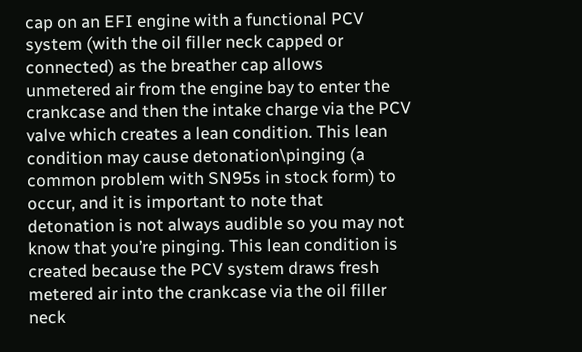cap on an EFI engine with a functional PCV system (with the oil filler neck capped or connected) as the breather cap allows unmetered air from the engine bay to enter the crankcase and then the intake charge via the PCV valve which creates a lean condition. This lean condition may cause detonation\pinging (a common problem with SN95s in stock form) to occur, and it is important to note that detonation is not always audible so you may not know that you’re pinging. This lean condition is created because the PCV system draws fresh metered air into the crankcase via the oil filler neck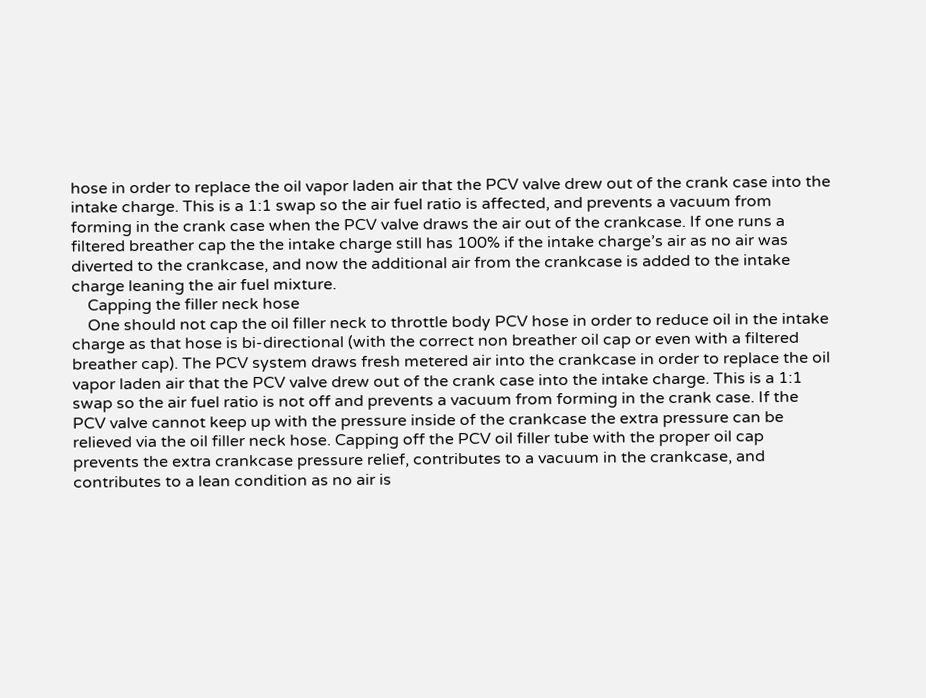hose in order to replace the oil vapor laden air that the PCV valve drew out of the crank case into the intake charge. This is a 1:1 swap so the air fuel ratio is affected, and prevents a vacuum from forming in the crank case when the PCV valve draws the air out of the crankcase. If one runs a filtered breather cap the the intake charge still has 100% if the intake charge’s air as no air was diverted to the crankcase, and now the additional air from the crankcase is added to the intake charge leaning the air fuel mixture.
    Capping the filler neck hose
    One should not cap the oil filler neck to throttle body PCV hose in order to reduce oil in the intake charge as that hose is bi-directional (with the correct non breather oil cap or even with a filtered breather cap). The PCV system draws fresh metered air into the crankcase in order to replace the oil vapor laden air that the PCV valve drew out of the crank case into the intake charge. This is a 1:1 swap so the air fuel ratio is not off and prevents a vacuum from forming in the crank case. If the PCV valve cannot keep up with the pressure inside of the crankcase the extra pressure can be relieved via the oil filler neck hose. Capping off the PCV oil filler tube with the proper oil cap prevents the extra crankcase pressure relief, contributes to a vacuum in the crankcase, and contributes to a lean condition as no air is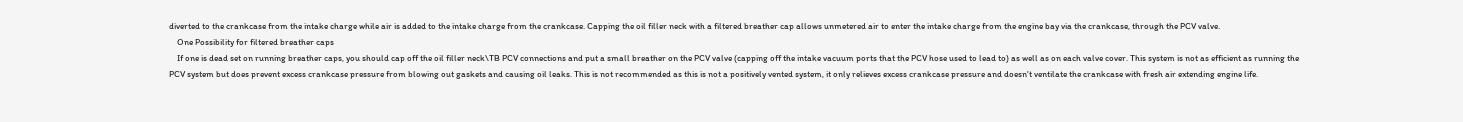diverted to the crankcase from the intake charge while air is added to the intake charge from the crankcase. Capping the oil filler neck with a filtered breather cap allows unmetered air to enter the intake charge from the engine bay via the crankcase, through the PCV valve.
    One Possibility for filtered breather caps
    If one is dead set on running breather caps, you should cap off the oil filler neck\TB PCV connections and put a small breather on the PCV valve (capping off the intake vacuum ports that the PCV hose used to lead to) as well as on each valve cover. This system is not as efficient as running the PCV system but does prevent excess crankcase pressure from blowing out gaskets and causing oil leaks. This is not recommended as this is not a positively vented system, it only relieves excess crankcase pressure and doesn't ventilate the crankcase with fresh air extending engine life.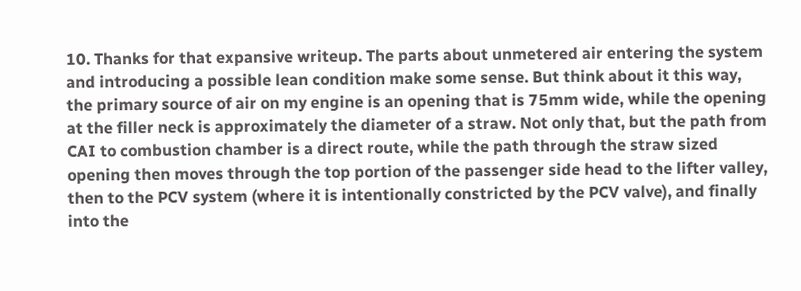10. Thanks for that expansive writeup. The parts about unmetered air entering the system and introducing a possible lean condition make some sense. But think about it this way, the primary source of air on my engine is an opening that is 75mm wide, while the opening at the filler neck is approximately the diameter of a straw. Not only that, but the path from CAI to combustion chamber is a direct route, while the path through the straw sized opening then moves through the top portion of the passenger side head to the lifter valley, then to the PCV system (where it is intentionally constricted by the PCV valve), and finally into the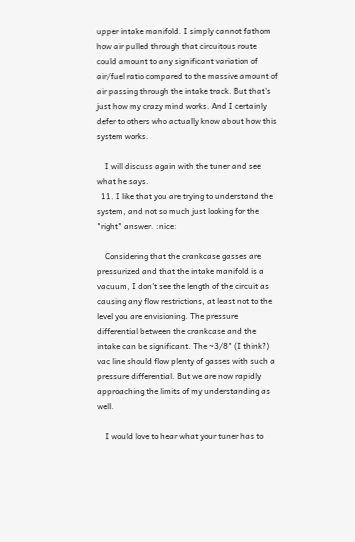upper intake manifold. I simply cannot fathom how air pulled through that circuitous route could amount to any significant variation of air/fuel ratio compared to the massive amount of air passing through the intake track. But that's just how my crazy mind works. And I certainly defer to others who actually know about how this system works.

    I will discuss again with the tuner and see what he says.
  11. I like that you are trying to understand the system, and not so much just looking for the "right" answer. :nice:

    Considering that the crankcase gasses are pressurized and that the intake manifold is a vacuum, I don't see the length of the circuit as causing any flow restrictions, at least not to the level you are envisioning. The pressure differential between the crankcase and the intake can be significant. The ~3/8" (I think?) vac line should flow plenty of gasses with such a pressure differential. But we are now rapidly approaching the limits of my understanding as well.

    I would love to hear what your tuner has to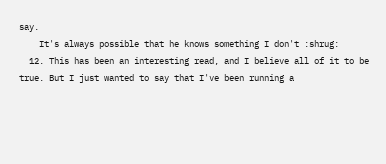say.
    It's always possible that he knows something I don't :shrug:
  12. This has been an interesting read, and I believe all of it to be true. But I just wanted to say that I've been running a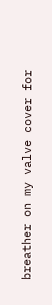breather on my valve cover for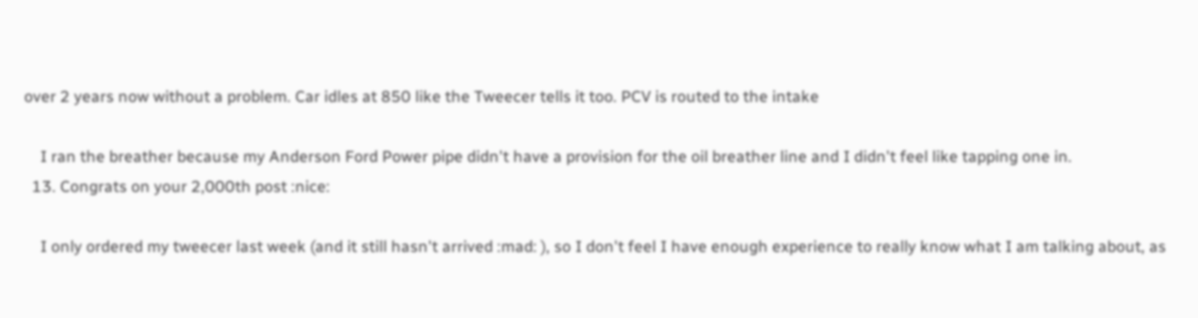over 2 years now without a problem. Car idles at 850 like the Tweecer tells it too. PCV is routed to the intake

    I ran the breather because my Anderson Ford Power pipe didn't have a provision for the oil breather line and I didn't feel like tapping one in.
  13. Congrats on your 2,000th post :nice:

    I only ordered my tweecer last week (and it still hasn't arrived :mad: ), so I don't feel I have enough experience to really know what I am talking about, as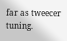far as tweecer tuning.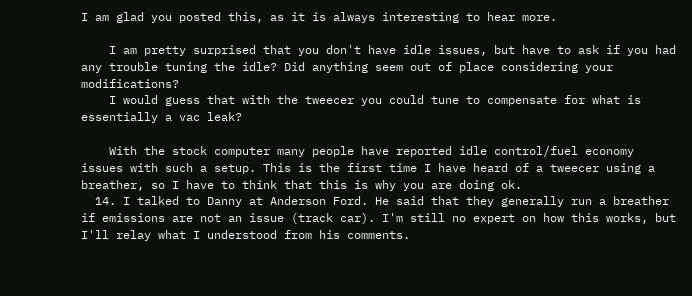I am glad you posted this, as it is always interesting to hear more.

    I am pretty surprised that you don't have idle issues, but have to ask if you had any trouble tuning the idle? Did anything seem out of place considering your modifications?
    I would guess that with the tweecer you could tune to compensate for what is essentially a vac leak?

    With the stock computer many people have reported idle control/fuel economy issues with such a setup. This is the first time I have heard of a tweecer using a breather, so I have to think that this is why you are doing ok.
  14. I talked to Danny at Anderson Ford. He said that they generally run a breather if emissions are not an issue (track car). I'm still no expert on how this works, but I'll relay what I understood from his comments.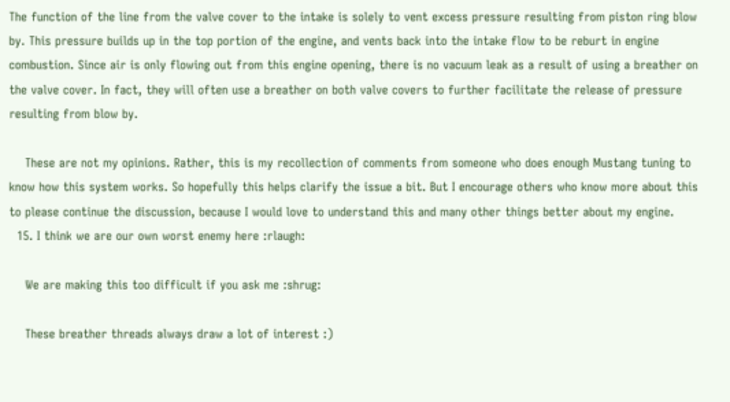The function of the line from the valve cover to the intake is solely to vent excess pressure resulting from piston ring blow by. This pressure builds up in the top portion of the engine, and vents back into the intake flow to be reburt in engine combustion. Since air is only flowing out from this engine opening, there is no vacuum leak as a result of using a breather on the valve cover. In fact, they will often use a breather on both valve covers to further facilitate the release of pressure resulting from blow by.

    These are not my opinions. Rather, this is my recollection of comments from someone who does enough Mustang tuning to know how this system works. So hopefully this helps clarify the issue a bit. But I encourage others who know more about this to please continue the discussion, because I would love to understand this and many other things better about my engine.
  15. I think we are our own worst enemy here :rlaugh:

    We are making this too difficult if you ask me :shrug:

    These breather threads always draw a lot of interest :)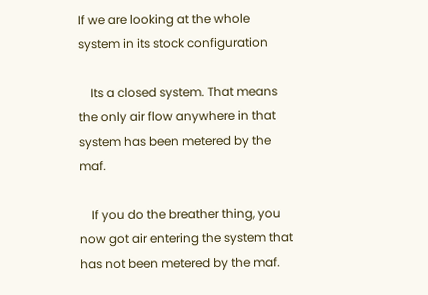If we are looking at the whole system in its stock configuration

    Its a closed system. That means the only air flow anywhere in that system has been metered by the maf.

    If you do the breather thing, you now got air entering the system that has not been metered by the maf.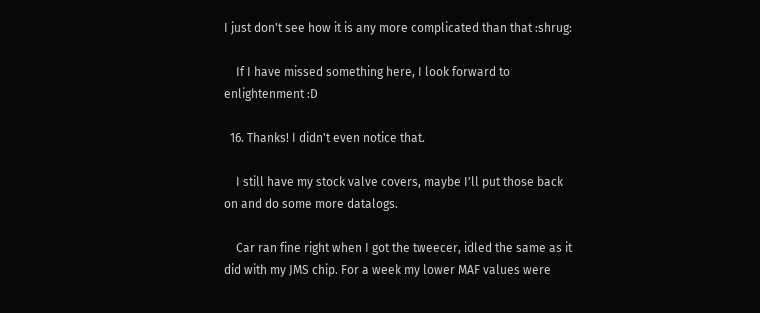I just don't see how it is any more complicated than that :shrug:

    If I have missed something here, I look forward to enlightenment :D

  16. Thanks! I didn't even notice that.

    I still have my stock valve covers, maybe I'll put those back on and do some more datalogs.

    Car ran fine right when I got the tweecer, idled the same as it did with my JMS chip. For a week my lower MAF values were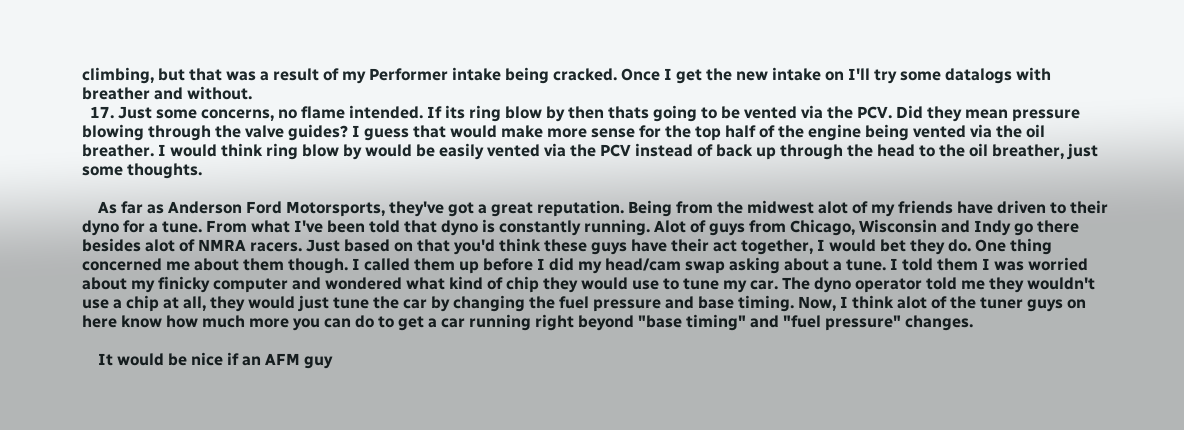climbing, but that was a result of my Performer intake being cracked. Once I get the new intake on I'll try some datalogs with breather and without.
  17. Just some concerns, no flame intended. If its ring blow by then thats going to be vented via the PCV. Did they mean pressure blowing through the valve guides? I guess that would make more sense for the top half of the engine being vented via the oil breather. I would think ring blow by would be easily vented via the PCV instead of back up through the head to the oil breather, just some thoughts.

    As far as Anderson Ford Motorsports, they've got a great reputation. Being from the midwest alot of my friends have driven to their dyno for a tune. From what I've been told that dyno is constantly running. Alot of guys from Chicago, Wisconsin and Indy go there besides alot of NMRA racers. Just based on that you'd think these guys have their act together, I would bet they do. One thing concerned me about them though. I called them up before I did my head/cam swap asking about a tune. I told them I was worried about my finicky computer and wondered what kind of chip they would use to tune my car. The dyno operator told me they wouldn't use a chip at all, they would just tune the car by changing the fuel pressure and base timing. Now, I think alot of the tuner guys on here know how much more you can do to get a car running right beyond "base timing" and "fuel pressure" changes.

    It would be nice if an AFM guy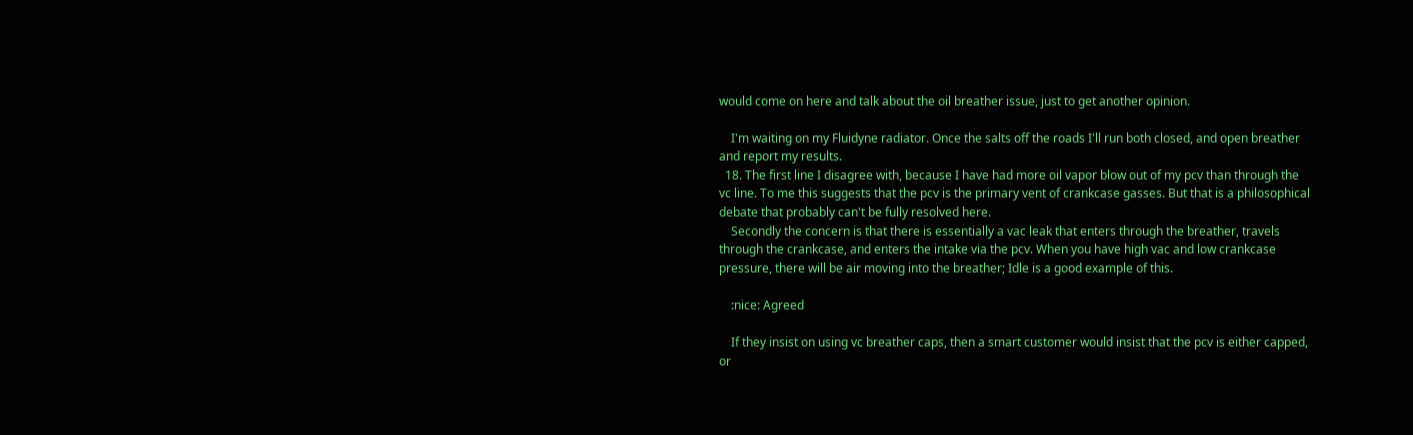would come on here and talk about the oil breather issue, just to get another opinion.

    I'm waiting on my Fluidyne radiator. Once the salts off the roads I'll run both closed, and open breather and report my results.
  18. The first line I disagree with, because I have had more oil vapor blow out of my pcv than through the vc line. To me this suggests that the pcv is the primary vent of crankcase gasses. But that is a philosophical debate that probably can't be fully resolved here.
    Secondly the concern is that there is essentially a vac leak that enters through the breather, travels through the crankcase, and enters the intake via the pcv. When you have high vac and low crankcase pressure, there will be air moving into the breather; Idle is a good example of this.

    :nice: Agreed

    If they insist on using vc breather caps, then a smart customer would insist that the pcv is either capped, or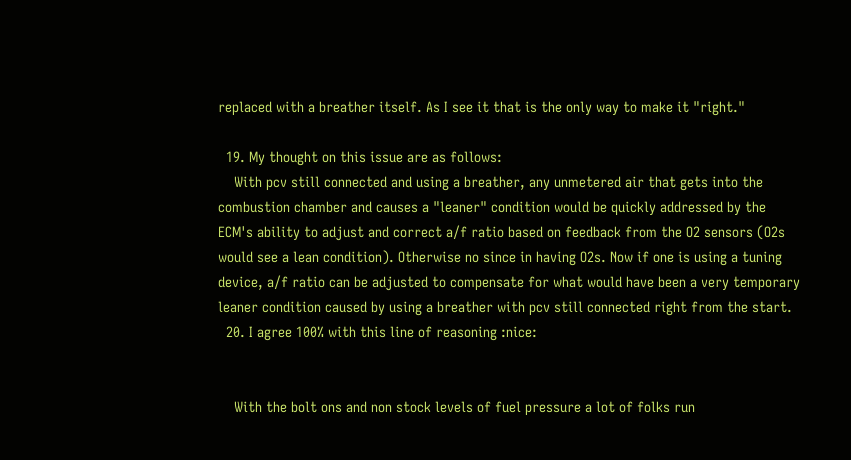replaced with a breather itself. As I see it that is the only way to make it "right."

  19. My thought on this issue are as follows:
    With pcv still connected and using a breather, any unmetered air that gets into the combustion chamber and causes a "leaner" condition would be quickly addressed by the ECM's ability to adjust and correct a/f ratio based on feedback from the O2 sensors (O2s would see a lean condition). Otherwise no since in having O2s. Now if one is using a tuning device, a/f ratio can be adjusted to compensate for what would have been a very temporary leaner condition caused by using a breather with pcv still connected right from the start.
  20. I agree 100% with this line of reasoning :nice:


    With the bolt ons and non stock levels of fuel pressure a lot of folks run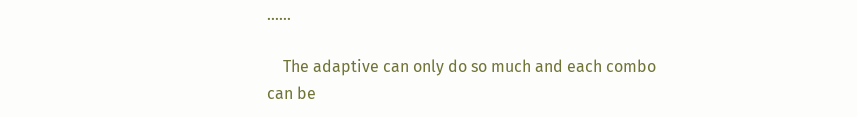......

    The adaptive can only do so much and each combo can be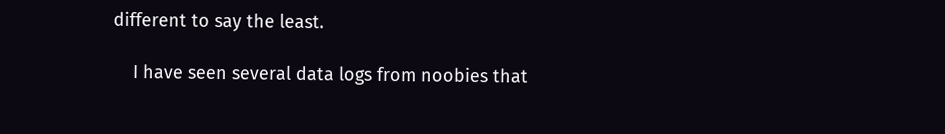different to say the least.

    I have seen several data logs from noobies that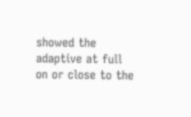showed the adaptive at full on or close to the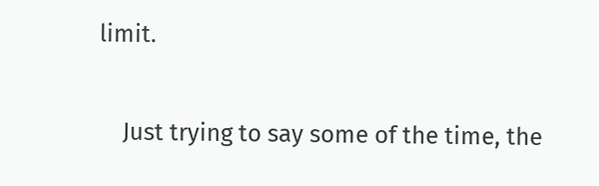limit.

    Just trying to say some of the time, the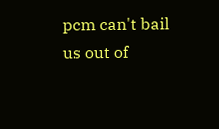pcm can't bail us out of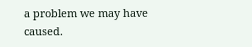a problem we may have caused.